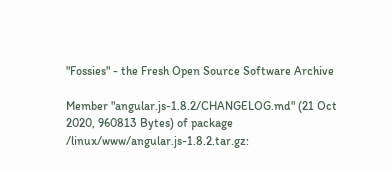"Fossies" - the Fresh Open Source Software Archive

Member "angular.js-1.8.2/CHANGELOG.md" (21 Oct 2020, 960813 Bytes) of package /linux/www/angular.js-1.8.2.tar.gz: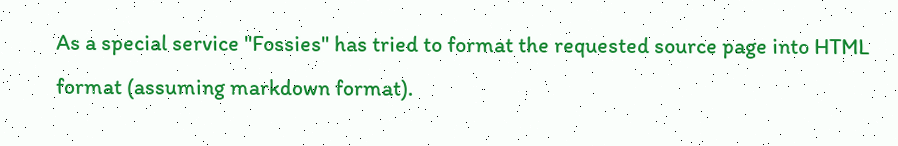As a special service "Fossies" has tried to format the requested source page into HTML format (assuming markdown format).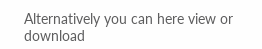Alternatively you can here view or download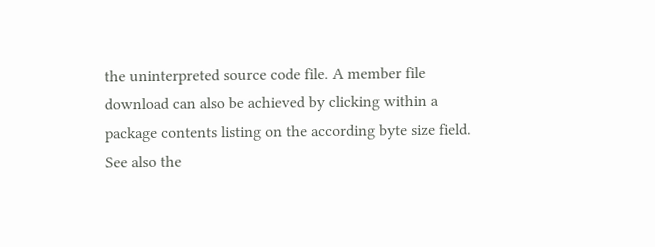the uninterpreted source code file. A member file download can also be achieved by clicking within a package contents listing on the according byte size field. See also the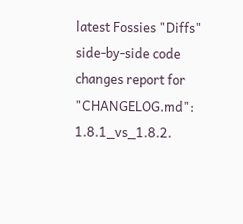latest Fossies "Diffs" side-by-side code changes report for "CHANGELOG.md": 1.8.1_vs_1.8.2.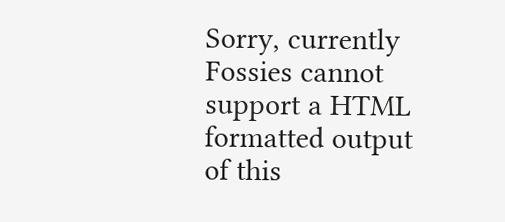Sorry, currently Fossies cannot support a HTML formatted output of this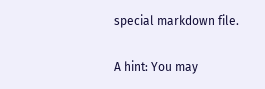special markdown file.

A hint: You may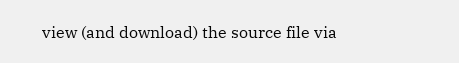view (and download) the source file via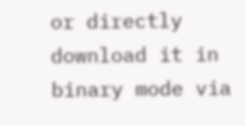or directly download it in binary mode via